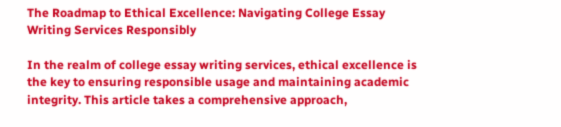The Roadmap to Ethical Excellence: Navigating College Essay Writing Services Responsibly

In the realm of college essay writing services, ethical excellence is the key to ensuring responsible usage and maintaining academic integrity. This article takes a comprehensive approach,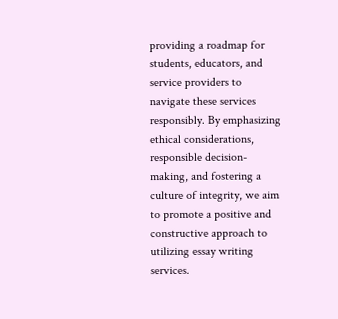providing a roadmap for students, educators, and service providers to navigate these services responsibly. By emphasizing ethical considerations, responsible decision-making, and fostering a culture of integrity, we aim to promote a positive and constructive approach to utilizing essay writing services.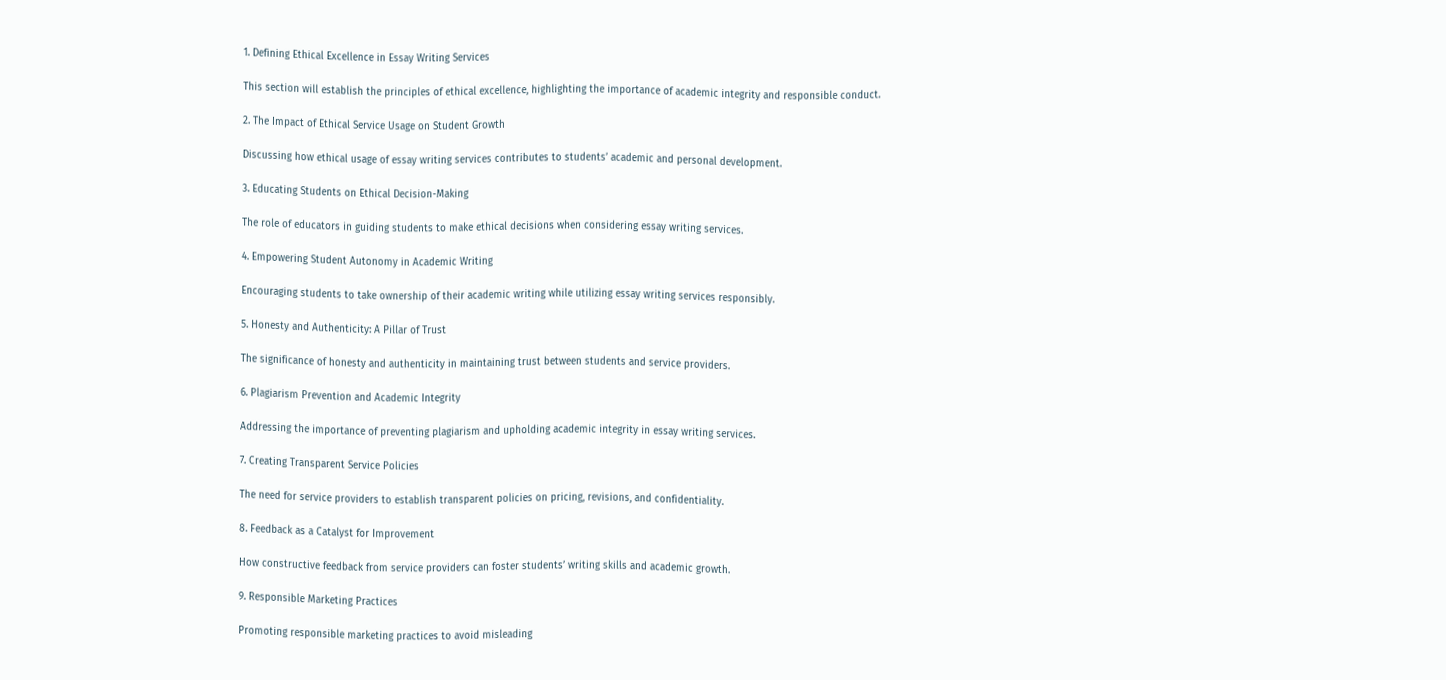1. Defining Ethical Excellence in Essay Writing Services

This section will establish the principles of ethical excellence, highlighting the importance of academic integrity and responsible conduct.

2. The Impact of Ethical Service Usage on Student Growth

Discussing how ethical usage of essay writing services contributes to students’ academic and personal development.

3. Educating Students on Ethical Decision-Making

The role of educators in guiding students to make ethical decisions when considering essay writing services.

4. Empowering Student Autonomy in Academic Writing

Encouraging students to take ownership of their academic writing while utilizing essay writing services responsibly.

5. Honesty and Authenticity: A Pillar of Trust

The significance of honesty and authenticity in maintaining trust between students and service providers.

6. Plagiarism Prevention and Academic Integrity

Addressing the importance of preventing plagiarism and upholding academic integrity in essay writing services.

7. Creating Transparent Service Policies

The need for service providers to establish transparent policies on pricing, revisions, and confidentiality.

8. Feedback as a Catalyst for Improvement

How constructive feedback from service providers can foster students’ writing skills and academic growth.

9. Responsible Marketing Practices

Promoting responsible marketing practices to avoid misleading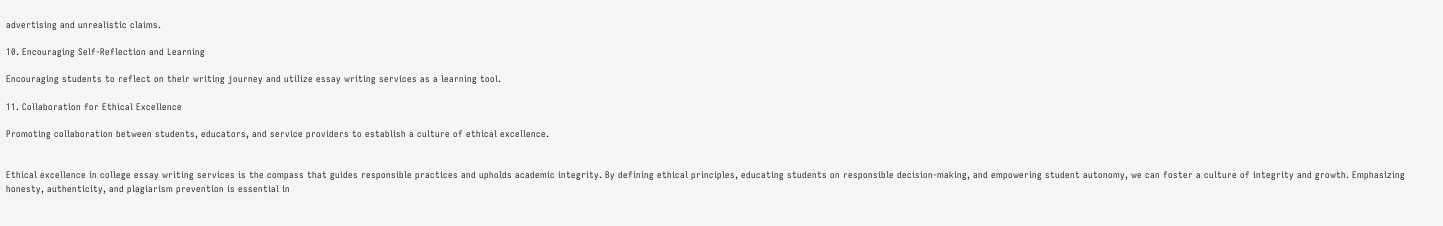advertising and unrealistic claims.

10. Encouraging Self-Reflection and Learning

Encouraging students to reflect on their writing journey and utilize essay writing services as a learning tool.

11. Collaboration for Ethical Excellence

Promoting collaboration between students, educators, and service providers to establish a culture of ethical excellence.


Ethical excellence in college essay writing services is the compass that guides responsible practices and upholds academic integrity. By defining ethical principles, educating students on responsible decision-making, and empowering student autonomy, we can foster a culture of integrity and growth. Emphasizing honesty, authenticity, and plagiarism prevention is essential in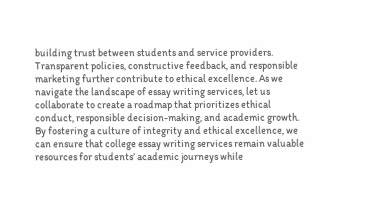building trust between students and service providers. Transparent policies, constructive feedback, and responsible marketing further contribute to ethical excellence. As we navigate the landscape of essay writing services, let us collaborate to create a roadmap that prioritizes ethical conduct, responsible decision-making, and academic growth. By fostering a culture of integrity and ethical excellence, we can ensure that college essay writing services remain valuable resources for students’ academic journeys while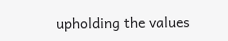upholding the values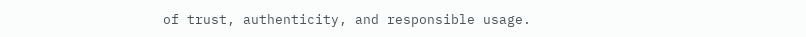of trust, authenticity, and responsible usage.